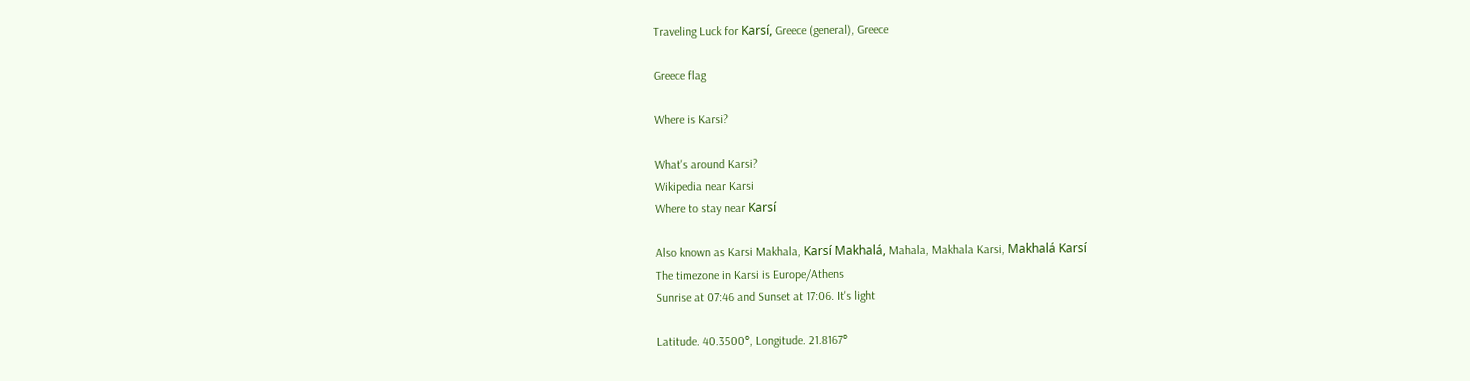Traveling Luck for Karsí, Greece (general), Greece

Greece flag

Where is Karsi?

What's around Karsi?
Wikipedia near Karsi
Where to stay near Karsí

Also known as Karsi Makhala, Karsí Makhalá, Mahala, Makhala Karsi, Makhalá Karsí
The timezone in Karsi is Europe/Athens
Sunrise at 07:46 and Sunset at 17:06. It's light

Latitude. 40.3500°, Longitude. 21.8167°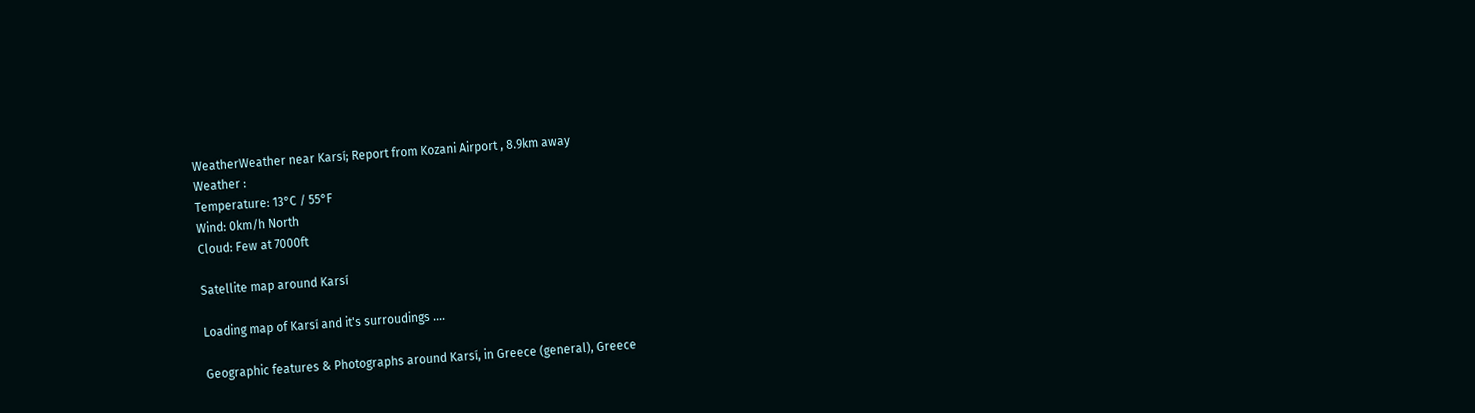WeatherWeather near Karsí; Report from Kozani Airport , 8.9km away
Weather :
Temperature: 13°C / 55°F
Wind: 0km/h North
Cloud: Few at 7000ft

Satellite map around Karsí

Loading map of Karsí and it's surroudings ....

Geographic features & Photographs around Karsí, in Greece (general), Greece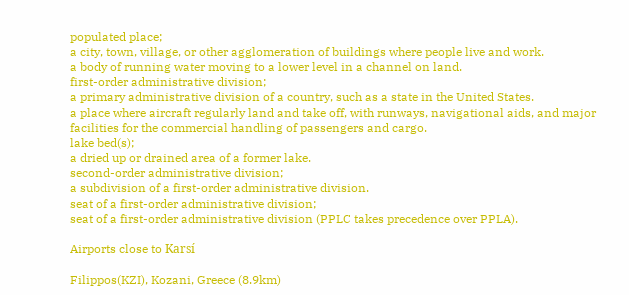populated place;
a city, town, village, or other agglomeration of buildings where people live and work.
a body of running water moving to a lower level in a channel on land.
first-order administrative division;
a primary administrative division of a country, such as a state in the United States.
a place where aircraft regularly land and take off, with runways, navigational aids, and major facilities for the commercial handling of passengers and cargo.
lake bed(s);
a dried up or drained area of a former lake.
second-order administrative division;
a subdivision of a first-order administrative division.
seat of a first-order administrative division;
seat of a first-order administrative division (PPLC takes precedence over PPLA).

Airports close to Karsí

Filippos(KZI), Kozani, Greece (8.9km)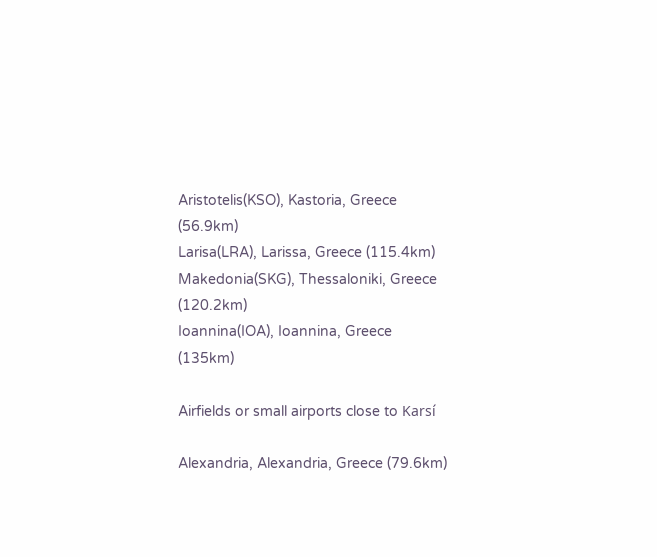Aristotelis(KSO), Kastoria, Greece (56.9km)
Larisa(LRA), Larissa, Greece (115.4km)
Makedonia(SKG), Thessaloniki, Greece (120.2km)
Ioannina(IOA), Ioannina, Greece (135km)

Airfields or small airports close to Karsí

Alexandria, Alexandria, Greece (79.6km)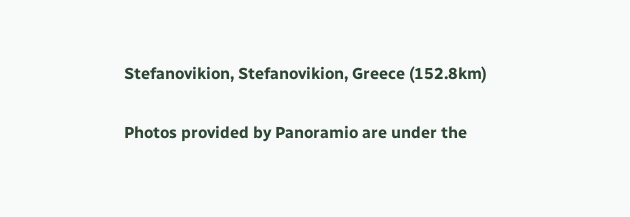Stefanovikion, Stefanovikion, Greece (152.8km)

Photos provided by Panoramio are under the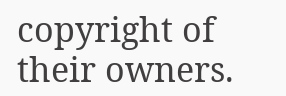copyright of their owners.